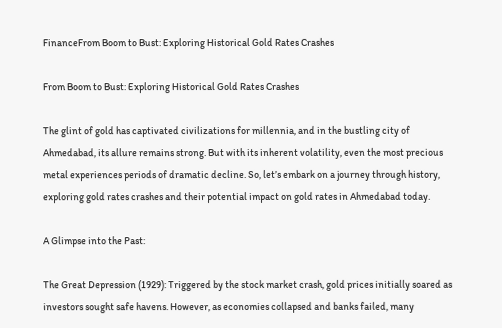FinanceFrom Boom to Bust: Exploring Historical Gold Rates Crashes

From Boom to Bust: Exploring Historical Gold Rates Crashes

The glint of gold has captivated civilizations for millennia, and in the bustling city of Ahmedabad, its allure remains strong. But with its inherent volatility, even the most precious metal experiences periods of dramatic decline. So, let’s embark on a journey through history, exploring gold rates crashes and their potential impact on gold rates in Ahmedabad today.

A Glimpse into the Past:

The Great Depression (1929): Triggered by the stock market crash, gold prices initially soared as investors sought safe havens. However, as economies collapsed and banks failed, many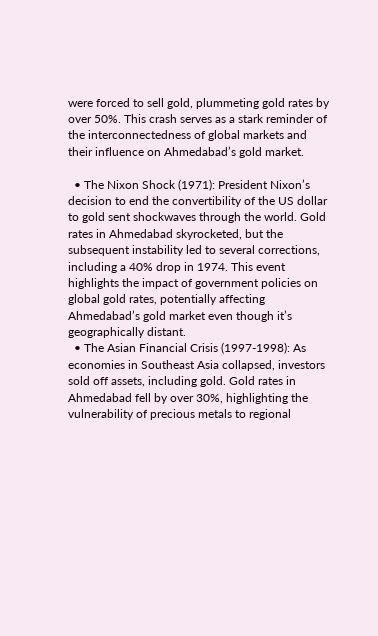were forced to sell gold, plummeting gold rates by over 50%. This crash serves as a stark reminder of the interconnectedness of global markets and their influence on Ahmedabad’s gold market.

  • The Nixon Shock (1971): President Nixon’s decision to end the convertibility of the US dollar to gold sent shockwaves through the world. Gold rates in Ahmedabad skyrocketed, but the subsequent instability led to several corrections, including a 40% drop in 1974. This event highlights the impact of government policies on global gold rates, potentially affecting Ahmedabad’s gold market even though it’s geographically distant.
  • The Asian Financial Crisis (1997-1998): As economies in Southeast Asia collapsed, investors sold off assets, including gold. Gold rates in Ahmedabad fell by over 30%, highlighting the vulnerability of precious metals to regional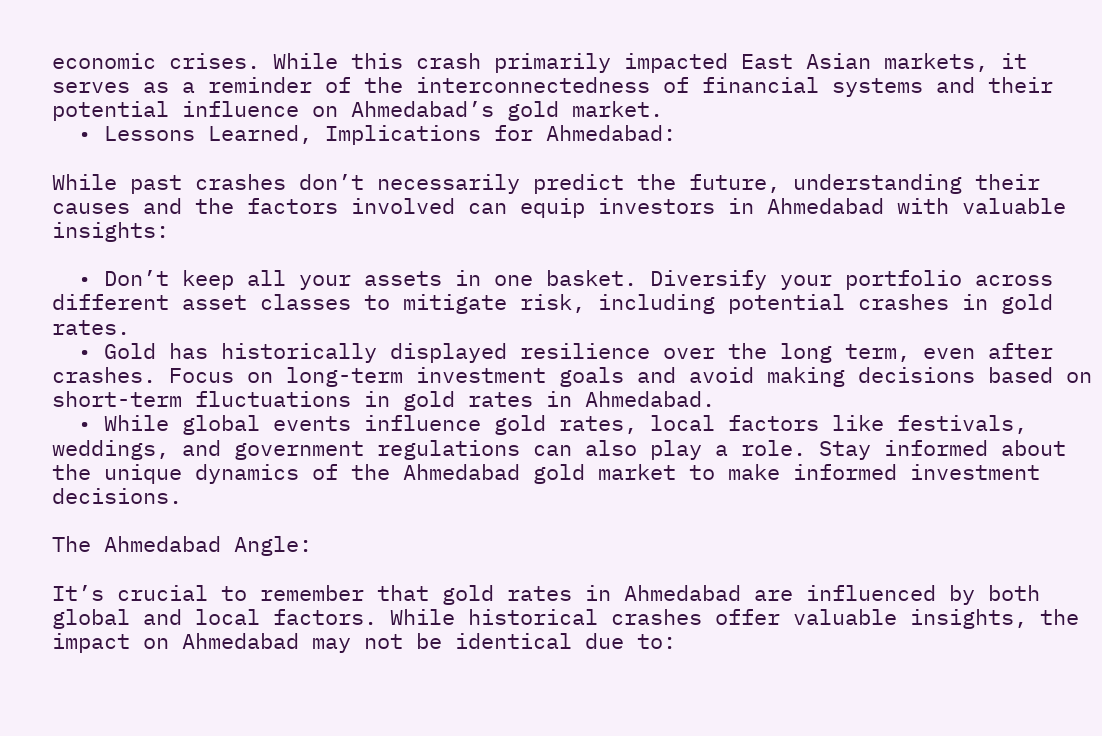economic crises. While this crash primarily impacted East Asian markets, it serves as a reminder of the interconnectedness of financial systems and their potential influence on Ahmedabad’s gold market.
  • Lessons Learned, Implications for Ahmedabad:

While past crashes don’t necessarily predict the future, understanding their causes and the factors involved can equip investors in Ahmedabad with valuable insights:

  • Don’t keep all your assets in one basket. Diversify your portfolio across different asset classes to mitigate risk, including potential crashes in gold rates.
  • Gold has historically displayed resilience over the long term, even after crashes. Focus on long-term investment goals and avoid making decisions based on short-term fluctuations in gold rates in Ahmedabad.
  • While global events influence gold rates, local factors like festivals, weddings, and government regulations can also play a role. Stay informed about the unique dynamics of the Ahmedabad gold market to make informed investment decisions.

The Ahmedabad Angle:

It’s crucial to remember that gold rates in Ahmedabad are influenced by both global and local factors. While historical crashes offer valuable insights, the impact on Ahmedabad may not be identical due to: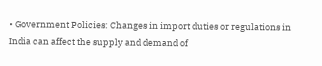• Government Policies: Changes in import duties or regulations in India can affect the supply and demand of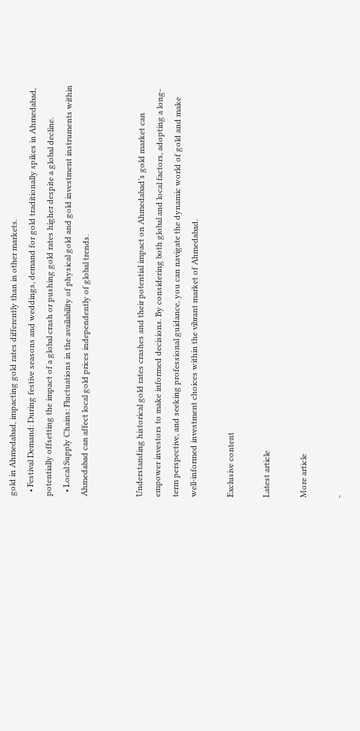gold in Ahmedabad, impacting gold rates differently than in other markets.
  • Festival Demand: During festive seasons and weddings, demand for gold traditionally spikes in Ahmedabad, potentially offsetting the impact of a global crash or pushing gold rates higher despite a global decline.
  • Local Supply Chains: Fluctuations in the availability of physical gold and gold investment instruments within Ahmedabad can affect local gold prices independently of global trends.


Understanding historical gold rates crashes and their potential impact on Ahmedabad’s gold market can empower investors to make informed decisions. By considering both global and local factors, adopting a long-term perspective, and seeking professional guidance, you can navigate the dynamic world of gold and make well-informed investment choices within the vibrant market of Ahmedabad.

Exclusive content

Latest article

More article

-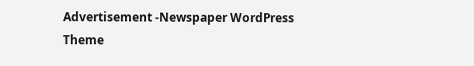Advertisement -Newspaper WordPress Theme